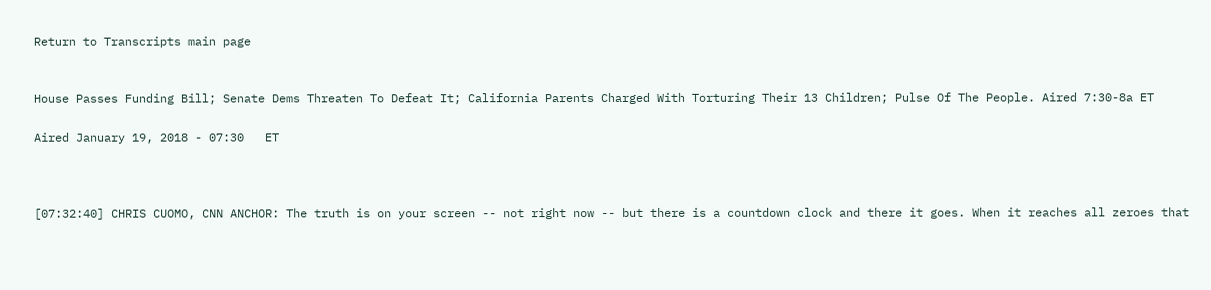Return to Transcripts main page


House Passes Funding Bill; Senate Dems Threaten To Defeat It; California Parents Charged With Torturing Their 13 Children; Pulse Of The People. Aired 7:30-8a ET

Aired January 19, 2018 - 07:30   ET



[07:32:40] CHRIS CUOMO, CNN ANCHOR: The truth is on your screen -- not right now -- but there is a countdown clock and there it goes. When it reaches all zeroes that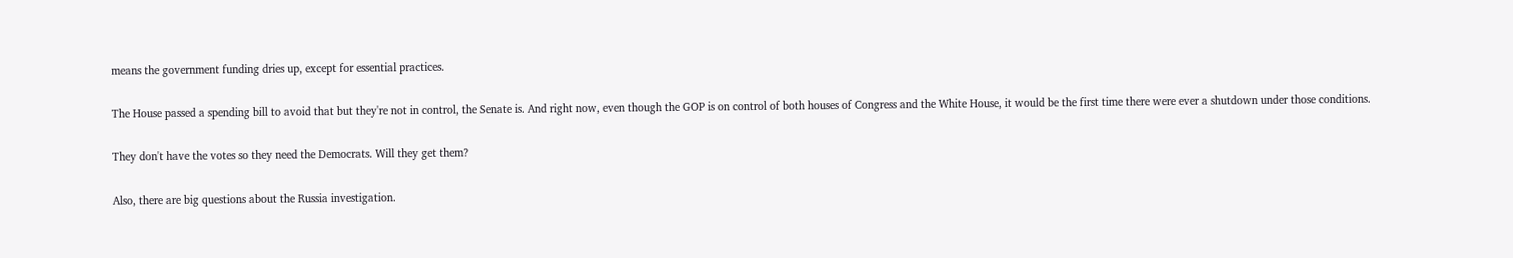means the government funding dries up, except for essential practices.

The House passed a spending bill to avoid that but they're not in control, the Senate is. And right now, even though the GOP is on control of both houses of Congress and the White House, it would be the first time there were ever a shutdown under those conditions.

They don't have the votes so they need the Democrats. Will they get them?

Also, there are big questions about the Russia investigation.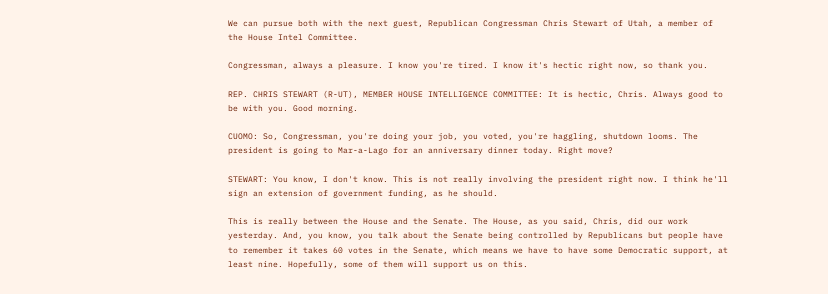We can pursue both with the next guest, Republican Congressman Chris Stewart of Utah, a member of the House Intel Committee.

Congressman, always a pleasure. I know you're tired. I know it's hectic right now, so thank you.

REP. CHRIS STEWART (R-UT), MEMBER HOUSE INTELLIGENCE COMMITTEE: It is hectic, Chris. Always good to be with you. Good morning.

CUOMO: So, Congressman, you're doing your job, you voted, you're haggling, shutdown looms. The president is going to Mar-a-Lago for an anniversary dinner today. Right move?

STEWART: You know, I don't know. This is not really involving the president right now. I think he'll sign an extension of government funding, as he should.

This is really between the House and the Senate. The House, as you said, Chris, did our work yesterday. And, you know, you talk about the Senate being controlled by Republicans but people have to remember it takes 60 votes in the Senate, which means we have to have some Democratic support, at least nine. Hopefully, some of them will support us on this.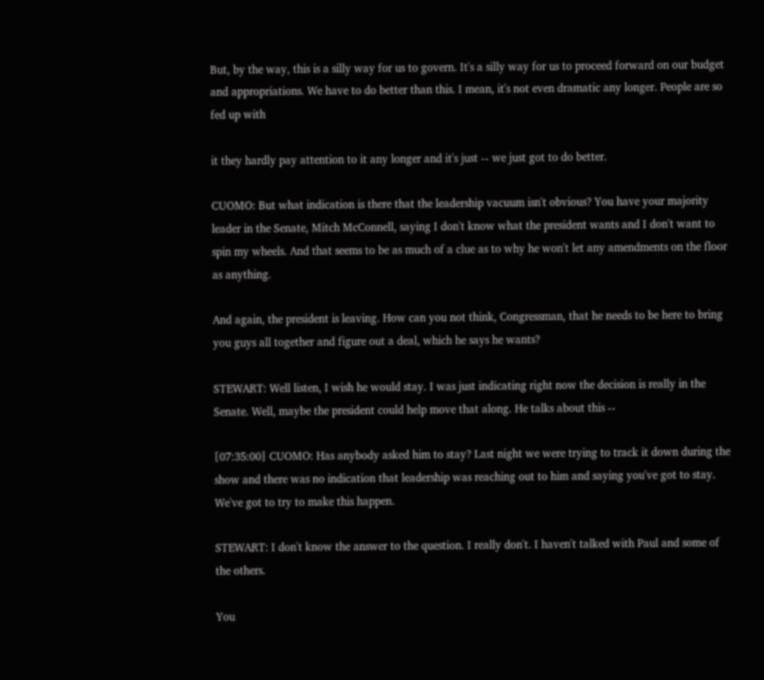But, by the way, this is a silly way for us to govern. It's a silly way for us to proceed forward on our budget and appropriations. We have to do better than this. I mean, it's not even dramatic any longer. People are so fed up with

it they hardly pay attention to it any longer and it's just -- we just got to do better.

CUOMO: But what indication is there that the leadership vacuum isn't obvious? You have your majority leader in the Senate, Mitch McConnell, saying I don't know what the president wants and I don't want to spin my wheels. And that seems to be as much of a clue as to why he won't let any amendments on the floor as anything.

And again, the president is leaving. How can you not think, Congressman, that he needs to be here to bring you guys all together and figure out a deal, which he says he wants?

STEWART: Well listen, I wish he would stay. I was just indicating right now the decision is really in the Senate. Well, maybe the president could help move that along. He talks about this --

[07:35:00] CUOMO: Has anybody asked him to stay? Last night we were trying to track it down during the show and there was no indication that leadership was reaching out to him and saying you've got to stay. We've got to try to make this happen.

STEWART: I don't know the answer to the question. I really don't. I haven't talked with Paul and some of the others.

You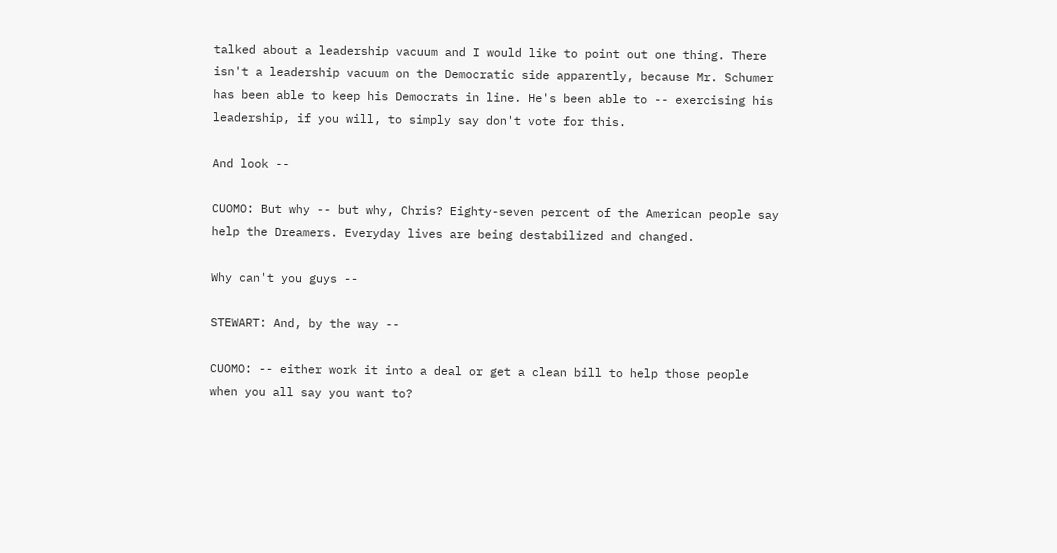talked about a leadership vacuum and I would like to point out one thing. There isn't a leadership vacuum on the Democratic side apparently, because Mr. Schumer has been able to keep his Democrats in line. He's been able to -- exercising his leadership, if you will, to simply say don't vote for this.

And look --

CUOMO: But why -- but why, Chris? Eighty-seven percent of the American people say help the Dreamers. Everyday lives are being destabilized and changed.

Why can't you guys --

STEWART: And, by the way --

CUOMO: -- either work it into a deal or get a clean bill to help those people when you all say you want to?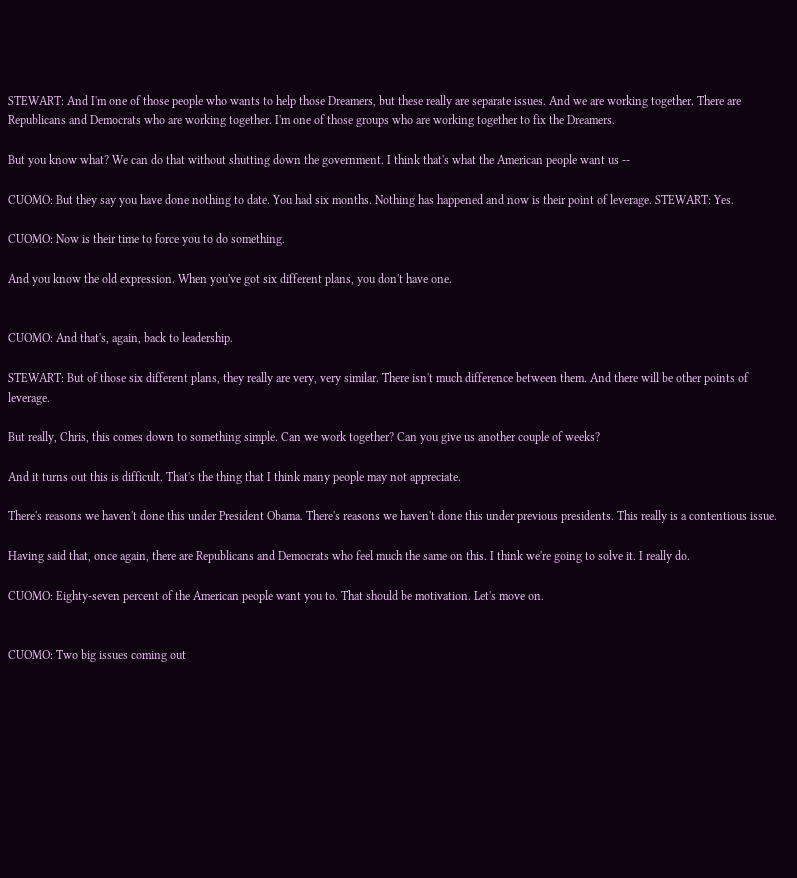STEWART: And I'm one of those people who wants to help those Dreamers, but these really are separate issues. And we are working together. There are Republicans and Democrats who are working together. I'm one of those groups who are working together to fix the Dreamers.

But you know what? We can do that without shutting down the government. I think that's what the American people want us --

CUOMO: But they say you have done nothing to date. You had six months. Nothing has happened and now is their point of leverage. STEWART: Yes.

CUOMO: Now is their time to force you to do something.

And you know the old expression. When you've got six different plans, you don't have one.


CUOMO: And that's, again, back to leadership.

STEWART: But of those six different plans, they really are very, very similar. There isn't much difference between them. And there will be other points of leverage.

But really, Chris, this comes down to something simple. Can we work together? Can you give us another couple of weeks?

And it turns out this is difficult. That's the thing that I think many people may not appreciate.

There's reasons we haven't done this under President Obama. There's reasons we haven't done this under previous presidents. This really is a contentious issue.

Having said that, once again, there are Republicans and Democrats who feel much the same on this. I think we're going to solve it. I really do.

CUOMO: Eighty-seven percent of the American people want you to. That should be motivation. Let's move on.


CUOMO: Two big issues coming out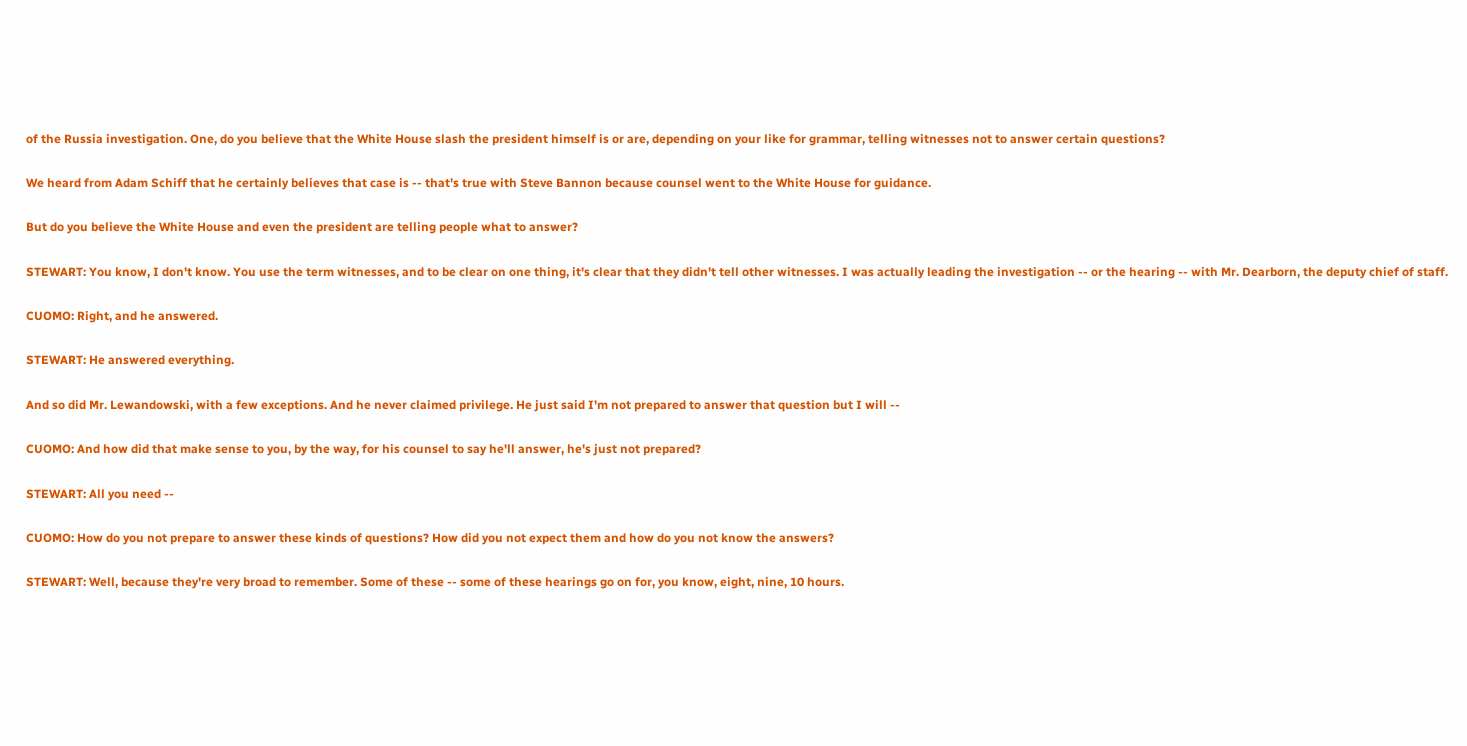of the Russia investigation. One, do you believe that the White House slash the president himself is or are, depending on your like for grammar, telling witnesses not to answer certain questions?

We heard from Adam Schiff that he certainly believes that case is -- that's true with Steve Bannon because counsel went to the White House for guidance.

But do you believe the White House and even the president are telling people what to answer?

STEWART: You know, I don't know. You use the term witnesses, and to be clear on one thing, it's clear that they didn't tell other witnesses. I was actually leading the investigation -- or the hearing -- with Mr. Dearborn, the deputy chief of staff.

CUOMO: Right, and he answered.

STEWART: He answered everything.

And so did Mr. Lewandowski, with a few exceptions. And he never claimed privilege. He just said I'm not prepared to answer that question but I will --

CUOMO: And how did that make sense to you, by the way, for his counsel to say he'll answer, he's just not prepared?

STEWART: All you need --

CUOMO: How do you not prepare to answer these kinds of questions? How did you not expect them and how do you not know the answers?

STEWART: Well, because they're very broad to remember. Some of these -- some of these hearings go on for, you know, eight, nine, 10 hours.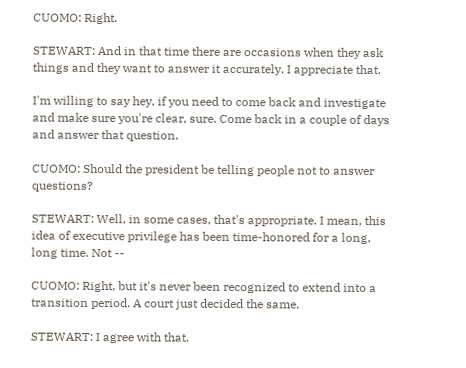CUOMO: Right.

STEWART: And in that time there are occasions when they ask things and they want to answer it accurately. I appreciate that.

I'm willing to say hey, if you need to come back and investigate and make sure you're clear, sure. Come back in a couple of days and answer that question.

CUOMO: Should the president be telling people not to answer questions?

STEWART: Well, in some cases, that's appropriate. I mean, this idea of executive privilege has been time-honored for a long, long time. Not --

CUOMO: Right, but it's never been recognized to extend into a transition period. A court just decided the same.

STEWART: I agree with that.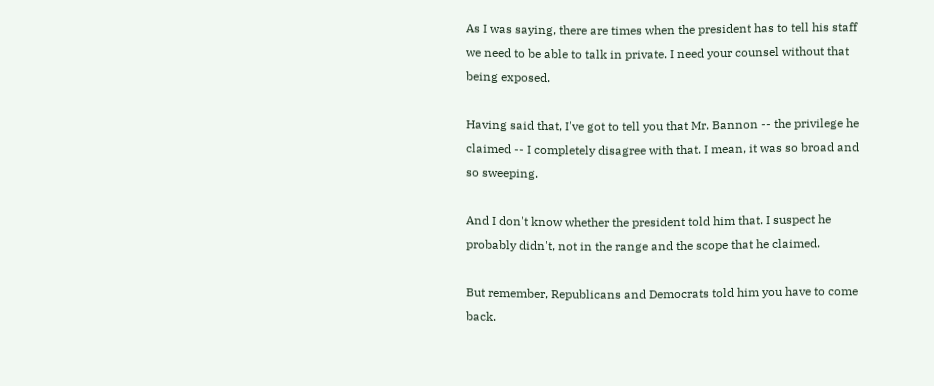As I was saying, there are times when the president has to tell his staff we need to be able to talk in private. I need your counsel without that being exposed.

Having said that, I've got to tell you that Mr. Bannon -- the privilege he claimed -- I completely disagree with that. I mean, it was so broad and so sweeping.

And I don't know whether the president told him that. I suspect he probably didn't, not in the range and the scope that he claimed.

But remember, Republicans and Democrats told him you have to come back.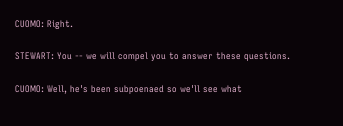CUOMO: Right.

STEWART: You -- we will compel you to answer these questions.

CUOMO: Well, he's been subpoenaed so we'll see what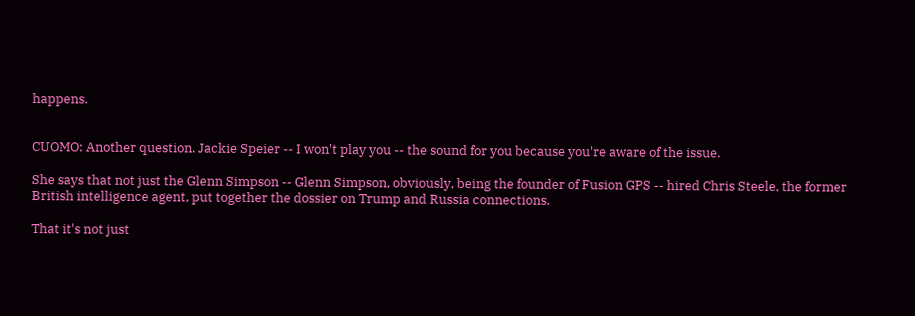happens.


CUOMO: Another question. Jackie Speier -- I won't play you -- the sound for you because you're aware of the issue.

She says that not just the Glenn Simpson -- Glenn Simpson, obviously, being the founder of Fusion GPS -- hired Chris Steele, the former British intelligence agent, put together the dossier on Trump and Russia connections.

That it's not just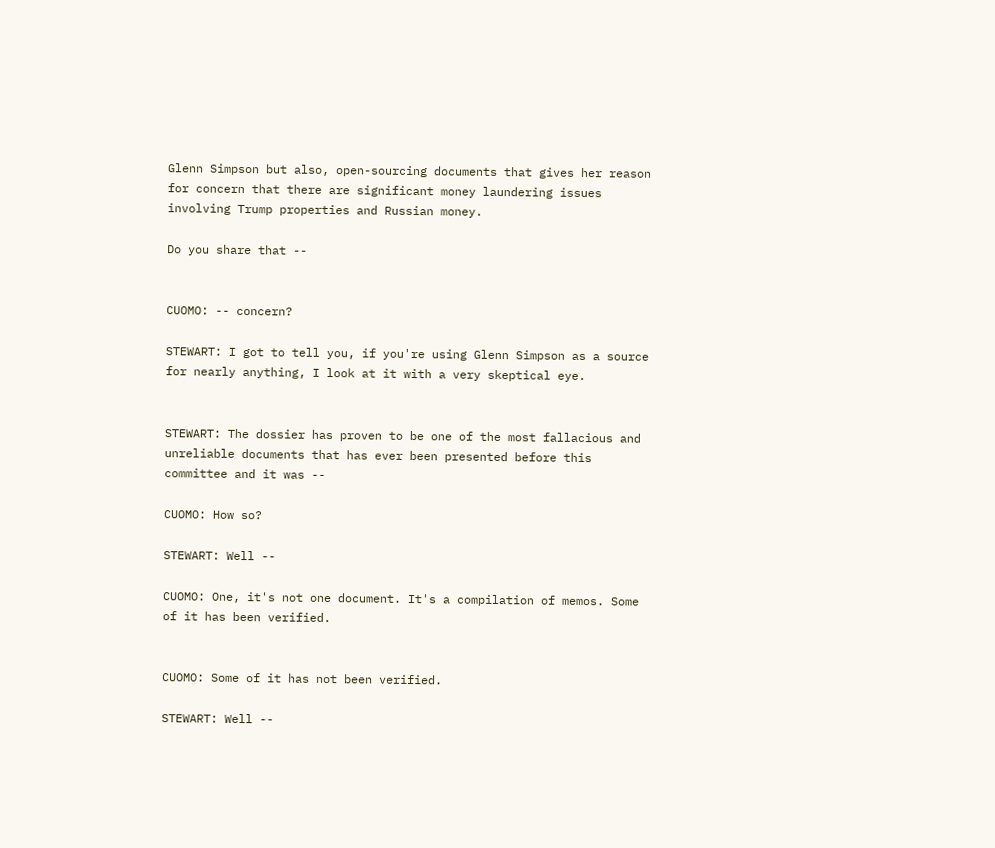Glenn Simpson but also, open-sourcing documents that gives her reason for concern that there are significant money laundering issues involving Trump properties and Russian money.

Do you share that --


CUOMO: -- concern?

STEWART: I got to tell you, if you're using Glenn Simpson as a source for nearly anything, I look at it with a very skeptical eye.


STEWART: The dossier has proven to be one of the most fallacious and unreliable documents that has ever been presented before this committee and it was --

CUOMO: How so?

STEWART: Well --

CUOMO: One, it's not one document. It's a compilation of memos. Some of it has been verified.


CUOMO: Some of it has not been verified.

STEWART: Well --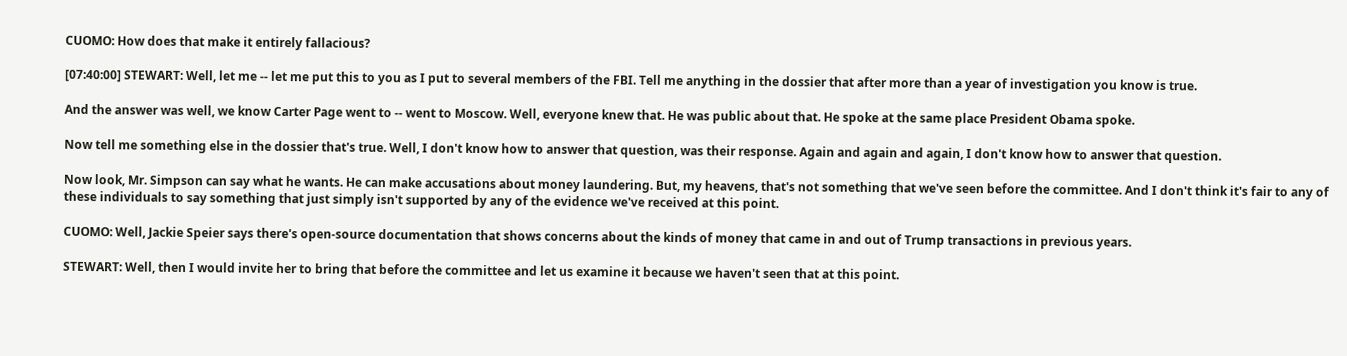CUOMO: How does that make it entirely fallacious?

[07:40:00] STEWART: Well, let me -- let me put this to you as I put to several members of the FBI. Tell me anything in the dossier that after more than a year of investigation you know is true.

And the answer was well, we know Carter Page went to -- went to Moscow. Well, everyone knew that. He was public about that. He spoke at the same place President Obama spoke.

Now tell me something else in the dossier that's true. Well, I don't know how to answer that question, was their response. Again and again and again, I don't know how to answer that question.

Now look, Mr. Simpson can say what he wants. He can make accusations about money laundering. But, my heavens, that's not something that we've seen before the committee. And I don't think it's fair to any of these individuals to say something that just simply isn't supported by any of the evidence we've received at this point.

CUOMO: Well, Jackie Speier says there's open-source documentation that shows concerns about the kinds of money that came in and out of Trump transactions in previous years.

STEWART: Well, then I would invite her to bring that before the committee and let us examine it because we haven't seen that at this point.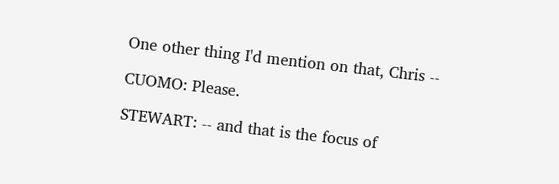One other thing I'd mention on that, Chris --

CUOMO: Please.

STEWART: -- and that is the focus of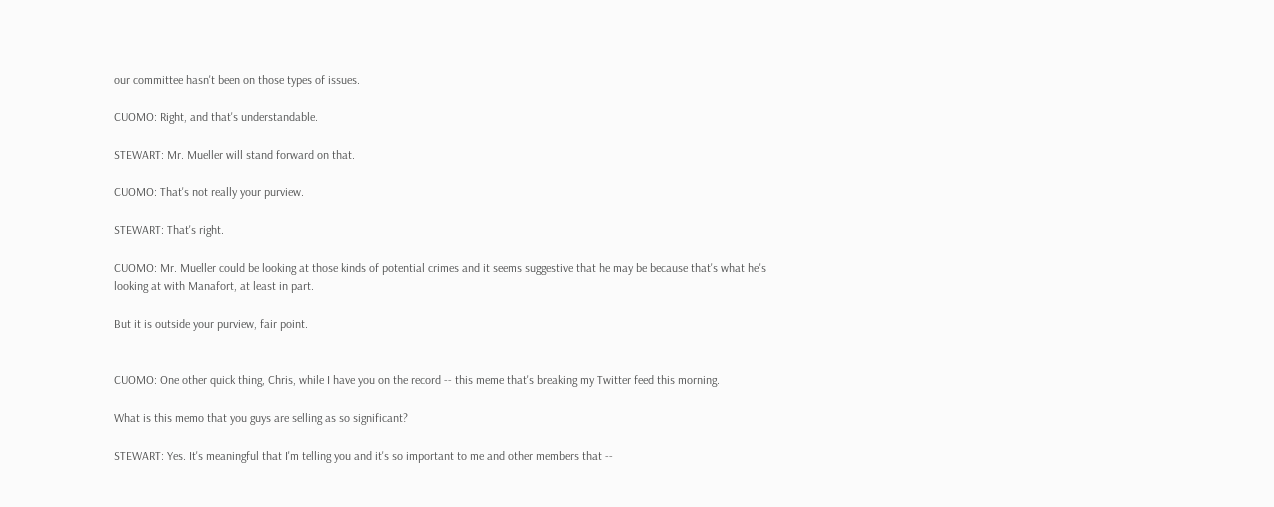our committee hasn't been on those types of issues.

CUOMO: Right, and that's understandable.

STEWART: Mr. Mueller will stand forward on that.

CUOMO: That's not really your purview.

STEWART: That's right.

CUOMO: Mr. Mueller could be looking at those kinds of potential crimes and it seems suggestive that he may be because that's what he's looking at with Manafort, at least in part.

But it is outside your purview, fair point.


CUOMO: One other quick thing, Chris, while I have you on the record -- this meme that's breaking my Twitter feed this morning.

What is this memo that you guys are selling as so significant?

STEWART: Yes. It's meaningful that I'm telling you and it's so important to me and other members that --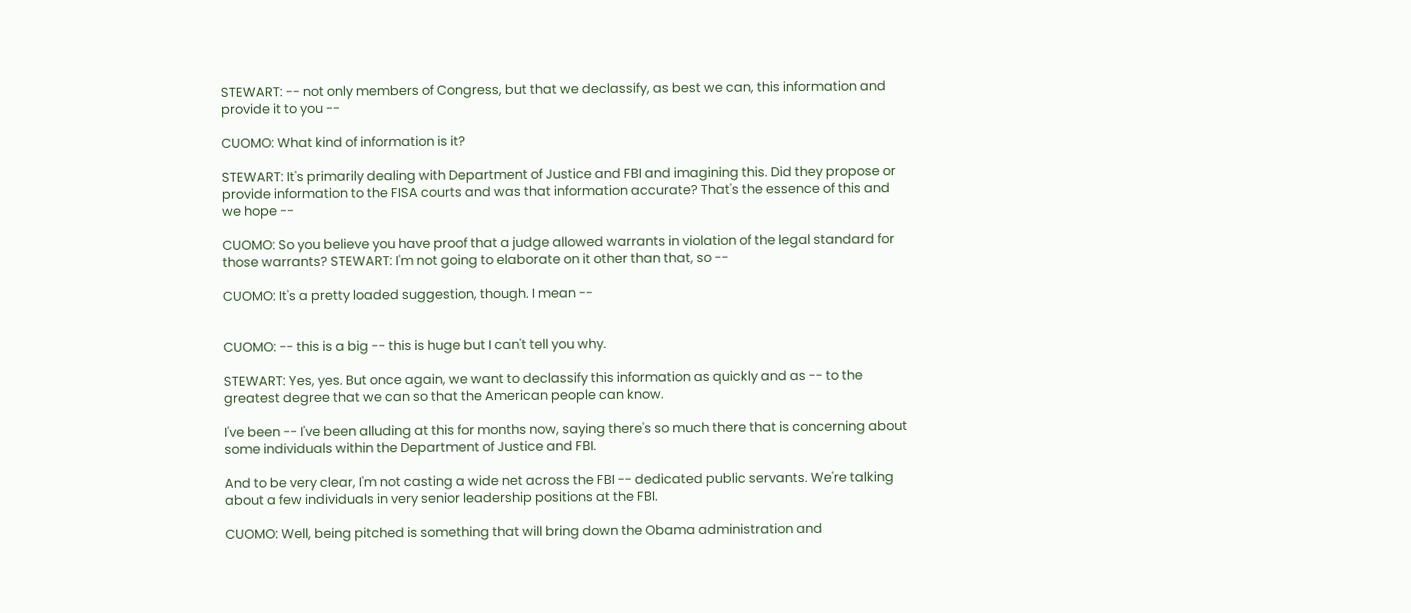STEWART: -- not only members of Congress, but that we declassify, as best we can, this information and provide it to you --

CUOMO: What kind of information is it?

STEWART: It's primarily dealing with Department of Justice and FBI and imagining this. Did they propose or provide information to the FISA courts and was that information accurate? That's the essence of this and we hope --

CUOMO: So you believe you have proof that a judge allowed warrants in violation of the legal standard for those warrants? STEWART: I'm not going to elaborate on it other than that, so --

CUOMO: It's a pretty loaded suggestion, though. I mean --


CUOMO: -- this is a big -- this is huge but I can't tell you why.

STEWART: Yes, yes. But once again, we want to declassify this information as quickly and as -- to the greatest degree that we can so that the American people can know.

I've been -- I've been alluding at this for months now, saying there's so much there that is concerning about some individuals within the Department of Justice and FBI.

And to be very clear, I'm not casting a wide net across the FBI -- dedicated public servants. We're talking about a few individuals in very senior leadership positions at the FBI.

CUOMO: Well, being pitched is something that will bring down the Obama administration and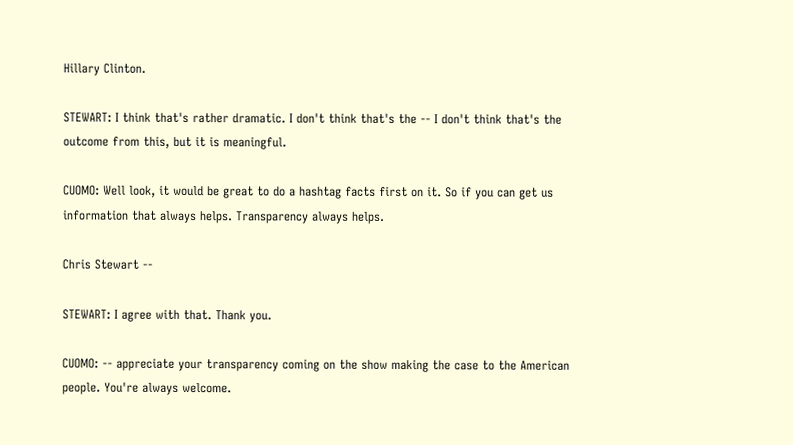Hillary Clinton.

STEWART: I think that's rather dramatic. I don't think that's the -- I don't think that's the outcome from this, but it is meaningful.

CUOMO: Well look, it would be great to do a hashtag facts first on it. So if you can get us information that always helps. Transparency always helps.

Chris Stewart --

STEWART: I agree with that. Thank you.

CUOMO: -- appreciate your transparency coming on the show making the case to the American people. You're always welcome.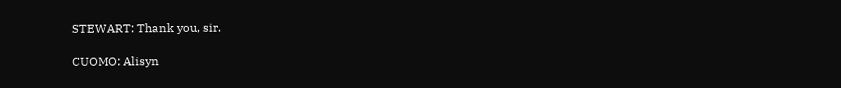STEWART: Thank you, sir.

CUOMO: Alisyn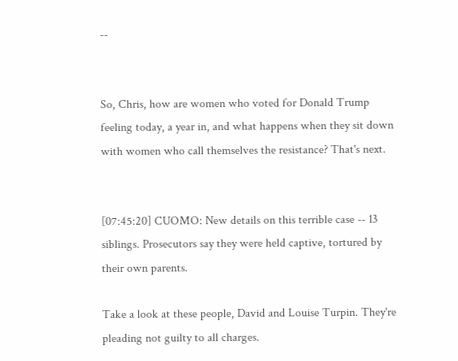--


So, Chris, how are women who voted for Donald Trump feeling today, a year in, and what happens when they sit down with women who call themselves the resistance? That's next.


[07:45:20] CUOMO: New details on this terrible case -- 13 siblings. Prosecutors say they were held captive, tortured by their own parents.

Take a look at these people, David and Louise Turpin. They're pleading not guilty to all charges.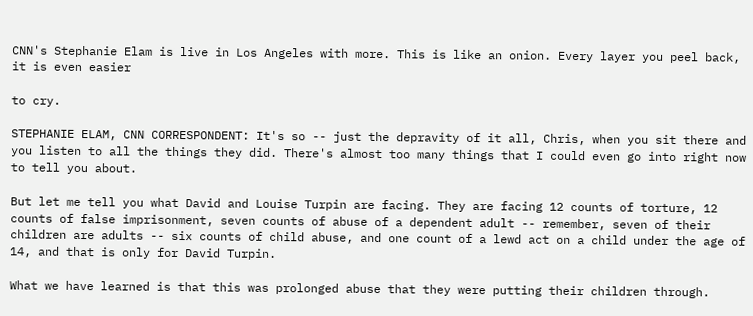CNN's Stephanie Elam is live in Los Angeles with more. This is like an onion. Every layer you peel back, it is even easier

to cry.

STEPHANIE ELAM, CNN CORRESPONDENT: It's so -- just the depravity of it all, Chris, when you sit there and you listen to all the things they did. There's almost too many things that I could even go into right now to tell you about.

But let me tell you what David and Louise Turpin are facing. They are facing 12 counts of torture, 12 counts of false imprisonment, seven counts of abuse of a dependent adult -- remember, seven of their children are adults -- six counts of child abuse, and one count of a lewd act on a child under the age of 14, and that is only for David Turpin.

What we have learned is that this was prolonged abuse that they were putting their children through.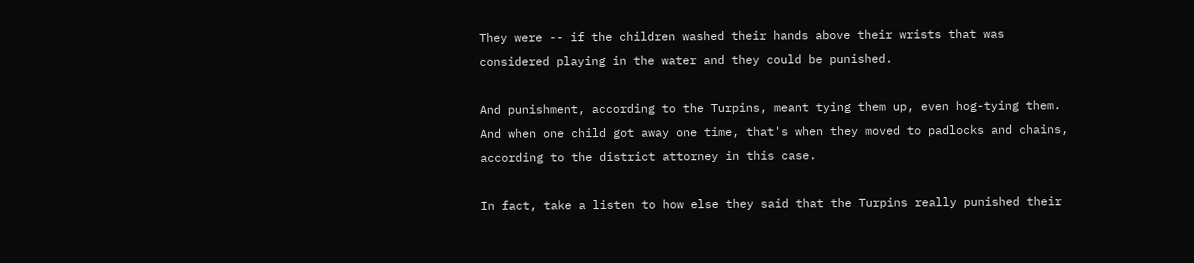They were -- if the children washed their hands above their wrists that was considered playing in the water and they could be punished.

And punishment, according to the Turpins, meant tying them up, even hog-tying them. And when one child got away one time, that's when they moved to padlocks and chains, according to the district attorney in this case.

In fact, take a listen to how else they said that the Turpins really punished their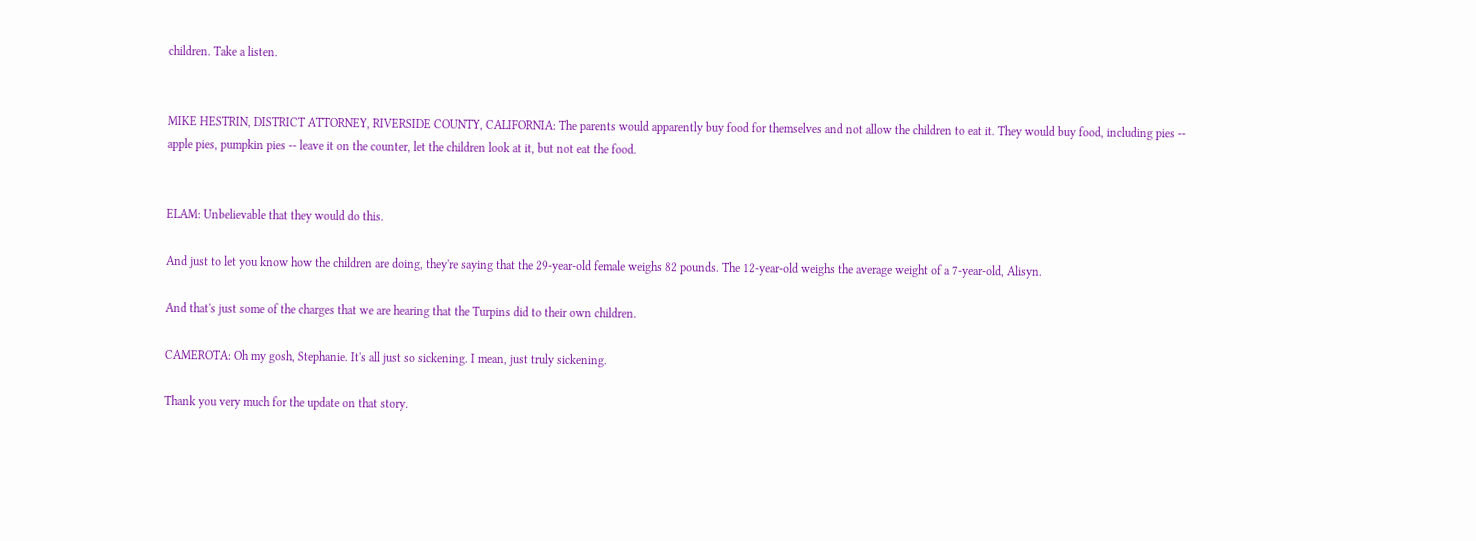children. Take a listen.


MIKE HESTRIN, DISTRICT ATTORNEY, RIVERSIDE COUNTY, CALIFORNIA: The parents would apparently buy food for themselves and not allow the children to eat it. They would buy food, including pies -- apple pies, pumpkin pies -- leave it on the counter, let the children look at it, but not eat the food.


ELAM: Unbelievable that they would do this.

And just to let you know how the children are doing, they're saying that the 29-year-old female weighs 82 pounds. The 12-year-old weighs the average weight of a 7-year-old, Alisyn.

And that's just some of the charges that we are hearing that the Turpins did to their own children.

CAMEROTA: Oh my gosh, Stephanie. It's all just so sickening. I mean, just truly sickening.

Thank you very much for the update on that story.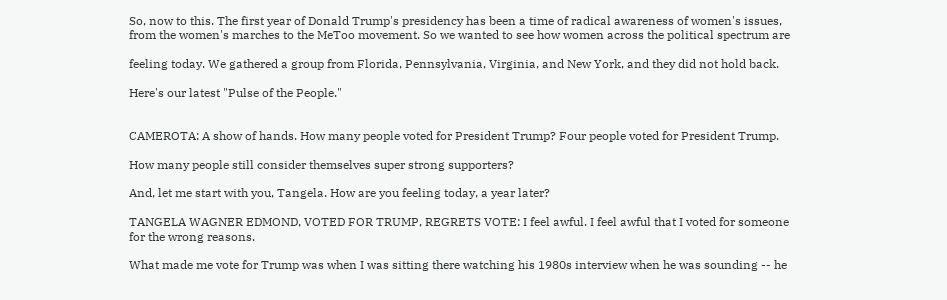So, now to this. The first year of Donald Trump's presidency has been a time of radical awareness of women's issues, from the women's marches to the MeToo movement. So we wanted to see how women across the political spectrum are

feeling today. We gathered a group from Florida, Pennsylvania, Virginia, and New York, and they did not hold back.

Here's our latest "Pulse of the People."


CAMEROTA: A show of hands. How many people voted for President Trump? Four people voted for President Trump.

How many people still consider themselves super strong supporters?

And, let me start with you, Tangela. How are you feeling today, a year later?

TANGELA WAGNER EDMOND, VOTED FOR TRUMP, REGRETS VOTE: I feel awful. I feel awful that I voted for someone for the wrong reasons.

What made me vote for Trump was when I was sitting there watching his 1980s interview when he was sounding -- he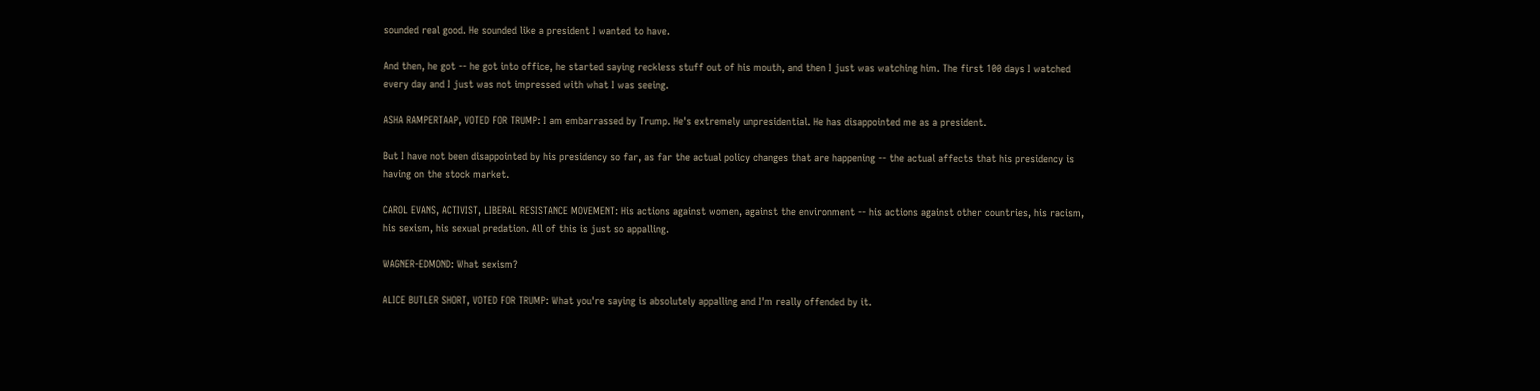sounded real good. He sounded like a president I wanted to have.

And then, he got -- he got into office, he started saying reckless stuff out of his mouth, and then I just was watching him. The first 100 days I watched every day and I just was not impressed with what I was seeing.

ASHA RAMPERTAAP, VOTED FOR TRUMP: I am embarrassed by Trump. He's extremely unpresidential. He has disappointed me as a president.

But I have not been disappointed by his presidency so far, as far the actual policy changes that are happening -- the actual affects that his presidency is having on the stock market.

CAROL EVANS, ACTIVIST, LIBERAL RESISTANCE MOVEMENT: His actions against women, against the environment -- his actions against other countries, his racism, his sexism, his sexual predation. All of this is just so appalling.

WAGNER-EDMOND: What sexism?

ALICE BUTLER SHORT, VOTED FOR TRUMP: What you're saying is absolutely appalling and I'm really offended by it.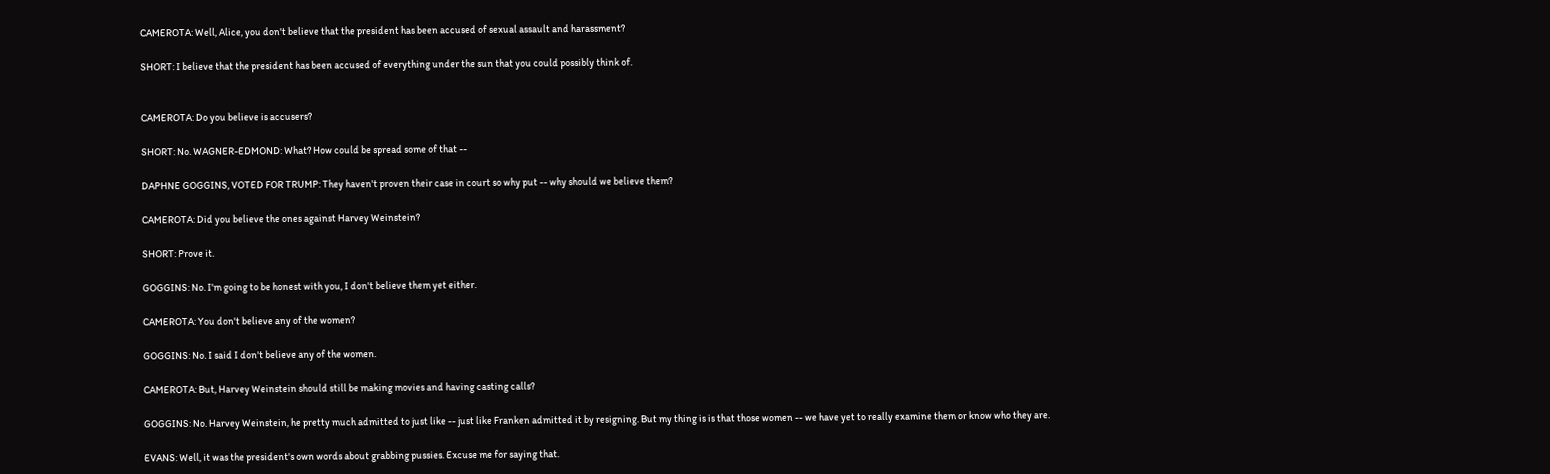CAMEROTA: Well, Alice, you don't believe that the president has been accused of sexual assault and harassment?

SHORT: I believe that the president has been accused of everything under the sun that you could possibly think of.


CAMEROTA: Do you believe is accusers?

SHORT: No. WAGNER-EDMOND: What? How could be spread some of that --

DAPHNE GOGGINS, VOTED FOR TRUMP: They haven't proven their case in court so why put -- why should we believe them?

CAMEROTA: Did you believe the ones against Harvey Weinstein?

SHORT: Prove it.

GOGGINS: No. I'm going to be honest with you, I don't believe them yet either.

CAMEROTA: You don't believe any of the women?

GOGGINS: No. I said I don't believe any of the women.

CAMEROTA: But, Harvey Weinstein should still be making movies and having casting calls?

GOGGINS: No. Harvey Weinstein, he pretty much admitted to just like -- just like Franken admitted it by resigning. But my thing is is that those women -- we have yet to really examine them or know who they are.

EVANS: Well, it was the president's own words about grabbing pussies. Excuse me for saying that.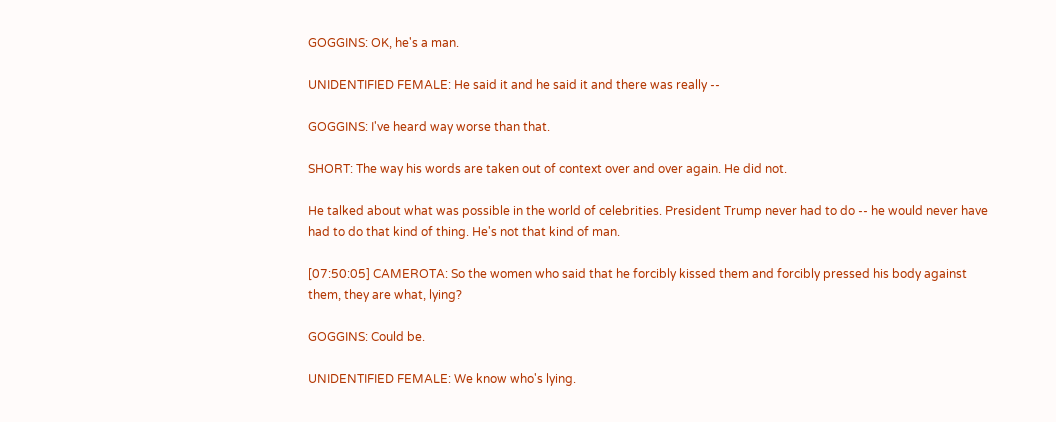GOGGINS: OK, he's a man.

UNIDENTIFIED FEMALE: He said it and he said it and there was really --

GOGGINS: I've heard way worse than that.

SHORT: The way his words are taken out of context over and over again. He did not.

He talked about what was possible in the world of celebrities. President Trump never had to do -- he would never have had to do that kind of thing. He's not that kind of man.

[07:50:05] CAMEROTA: So the women who said that he forcibly kissed them and forcibly pressed his body against them, they are what, lying?

GOGGINS: Could be.

UNIDENTIFIED FEMALE: We know who's lying.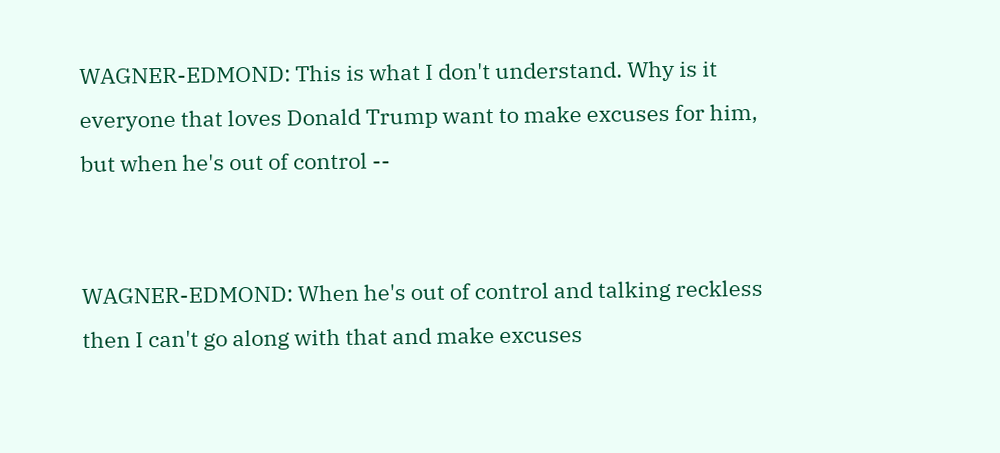WAGNER-EDMOND: This is what I don't understand. Why is it everyone that loves Donald Trump want to make excuses for him, but when he's out of control --


WAGNER-EDMOND: When he's out of control and talking reckless then I can't go along with that and make excuses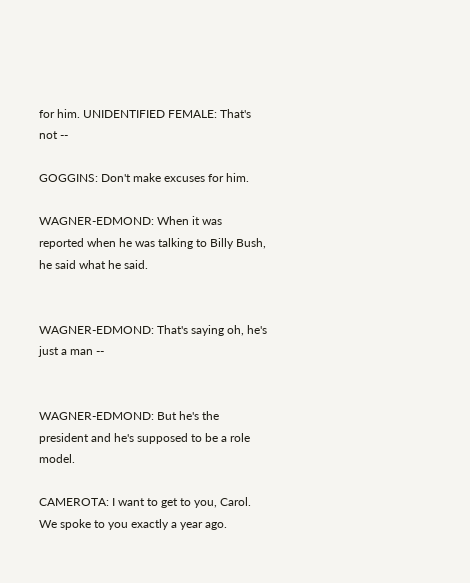for him. UNIDENTIFIED FEMALE: That's not --

GOGGINS: Don't make excuses for him.

WAGNER-EDMOND: When it was reported when he was talking to Billy Bush, he said what he said.


WAGNER-EDMOND: That's saying oh, he's just a man --


WAGNER-EDMOND: But he's the president and he's supposed to be a role model.

CAMEROTA: I want to get to you, Carol. We spoke to you exactly a year ago.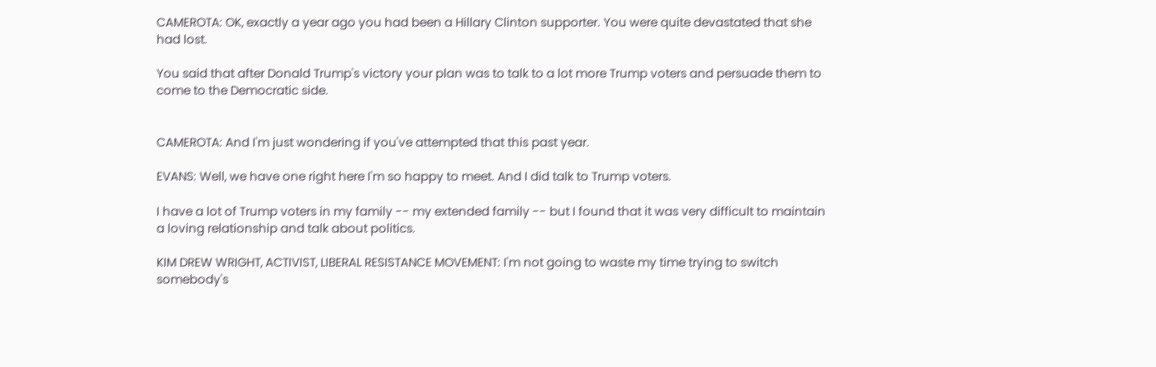CAMEROTA: OK, exactly a year ago you had been a Hillary Clinton supporter. You were quite devastated that she had lost.

You said that after Donald Trump's victory your plan was to talk to a lot more Trump voters and persuade them to come to the Democratic side.


CAMEROTA: And I'm just wondering if you've attempted that this past year.

EVANS: Well, we have one right here I'm so happy to meet. And I did talk to Trump voters.

I have a lot of Trump voters in my family -- my extended family -- but I found that it was very difficult to maintain a loving relationship and talk about politics.

KIM DREW WRIGHT, ACTIVIST, LIBERAL RESISTANCE MOVEMENT: I'm not going to waste my time trying to switch somebody's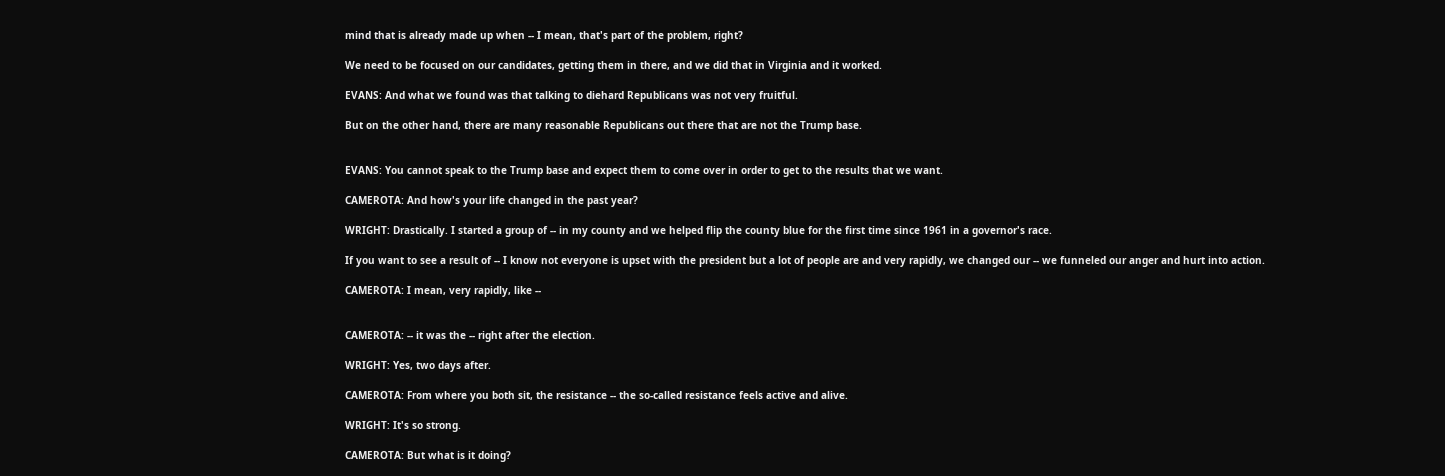mind that is already made up when -- I mean, that's part of the problem, right?

We need to be focused on our candidates, getting them in there, and we did that in Virginia and it worked.

EVANS: And what we found was that talking to diehard Republicans was not very fruitful.

But on the other hand, there are many reasonable Republicans out there that are not the Trump base.


EVANS: You cannot speak to the Trump base and expect them to come over in order to get to the results that we want.

CAMEROTA: And how's your life changed in the past year?

WRIGHT: Drastically. I started a group of -- in my county and we helped flip the county blue for the first time since 1961 in a governor's race.

If you want to see a result of -- I know not everyone is upset with the president but a lot of people are and very rapidly, we changed our -- we funneled our anger and hurt into action.

CAMEROTA: I mean, very rapidly, like --


CAMEROTA: -- it was the -- right after the election.

WRIGHT: Yes, two days after.

CAMEROTA: From where you both sit, the resistance -- the so-called resistance feels active and alive.

WRIGHT: It's so strong.

CAMEROTA: But what is it doing?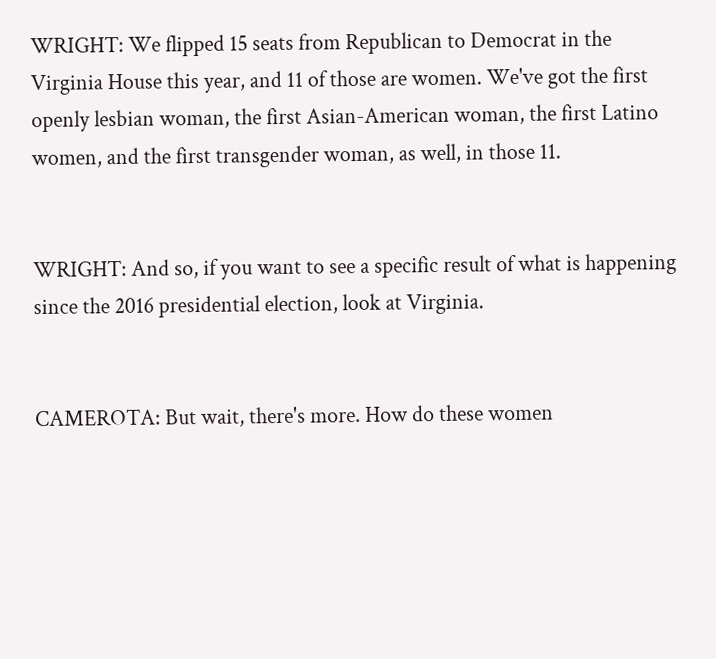WRIGHT: We flipped 15 seats from Republican to Democrat in the Virginia House this year, and 11 of those are women. We've got the first openly lesbian woman, the first Asian-American woman, the first Latino women, and the first transgender woman, as well, in those 11.


WRIGHT: And so, if you want to see a specific result of what is happening since the 2016 presidential election, look at Virginia.


CAMEROTA: But wait, there's more. How do these women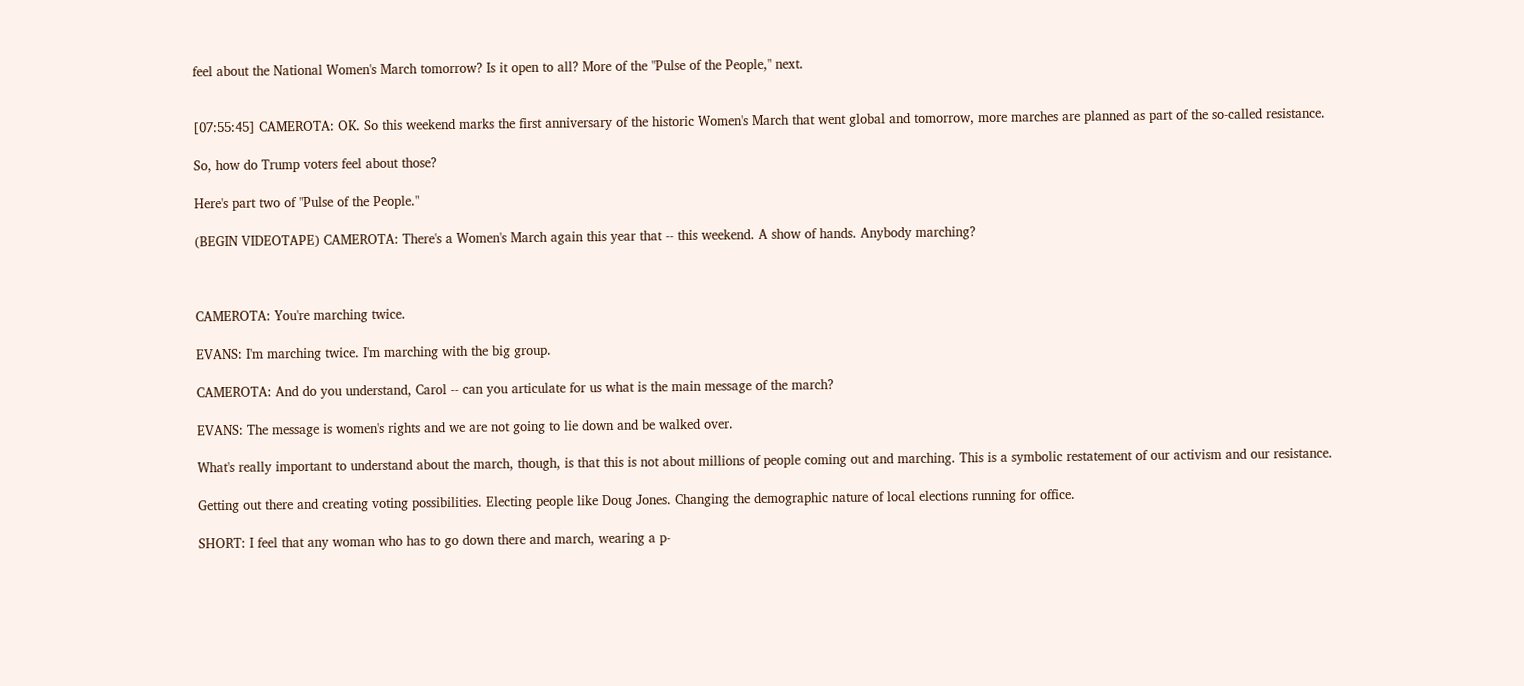feel about the National Women's March tomorrow? Is it open to all? More of the "Pulse of the People," next.


[07:55:45] CAMEROTA: OK. So this weekend marks the first anniversary of the historic Women's March that went global and tomorrow, more marches are planned as part of the so-called resistance.

So, how do Trump voters feel about those?

Here's part two of "Pulse of the People."

(BEGIN VIDEOTAPE) CAMEROTA: There's a Women's March again this year that -- this weekend. A show of hands. Anybody marching?



CAMEROTA: You're marching twice.

EVANS: I'm marching twice. I'm marching with the big group.

CAMEROTA: And do you understand, Carol -- can you articulate for us what is the main message of the march?

EVANS: The message is women's rights and we are not going to lie down and be walked over.

What's really important to understand about the march, though, is that this is not about millions of people coming out and marching. This is a symbolic restatement of our activism and our resistance.

Getting out there and creating voting possibilities. Electing people like Doug Jones. Changing the demographic nature of local elections running for office.

SHORT: I feel that any woman who has to go down there and march, wearing a p-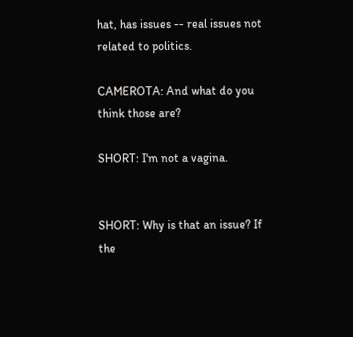hat, has issues -- real issues not related to politics.

CAMEROTA: And what do you think those are?

SHORT: I'm not a vagina.


SHORT: Why is that an issue? If the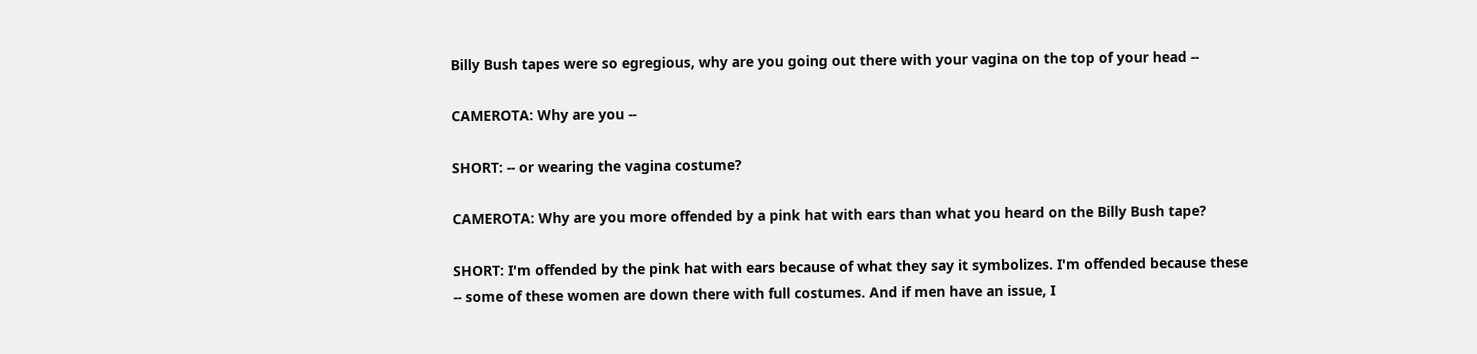Billy Bush tapes were so egregious, why are you going out there with your vagina on the top of your head --

CAMEROTA: Why are you --

SHORT: -- or wearing the vagina costume?

CAMEROTA: Why are you more offended by a pink hat with ears than what you heard on the Billy Bush tape?

SHORT: I'm offended by the pink hat with ears because of what they say it symbolizes. I'm offended because these -- some of these women are down there with full costumes. And if men have an issue, I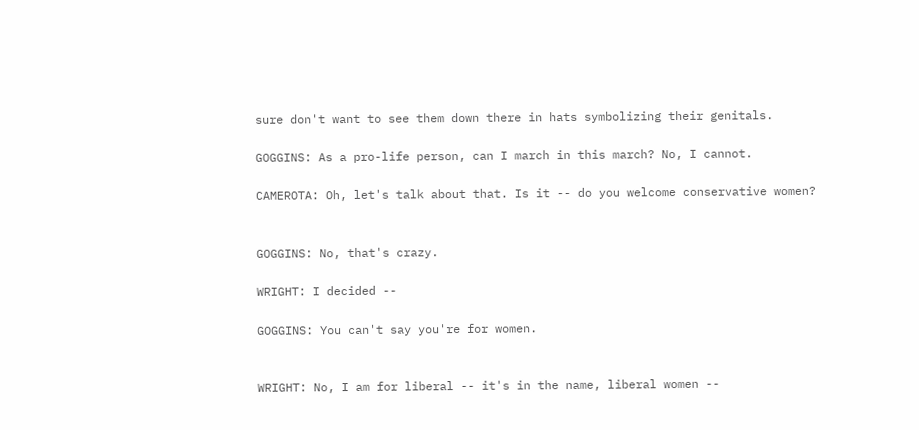sure don't want to see them down there in hats symbolizing their genitals.

GOGGINS: As a pro-life person, can I march in this march? No, I cannot.

CAMEROTA: Oh, let's talk about that. Is it -- do you welcome conservative women?


GOGGINS: No, that's crazy.

WRIGHT: I decided --

GOGGINS: You can't say you're for women.


WRIGHT: No, I am for liberal -- it's in the name, liberal women --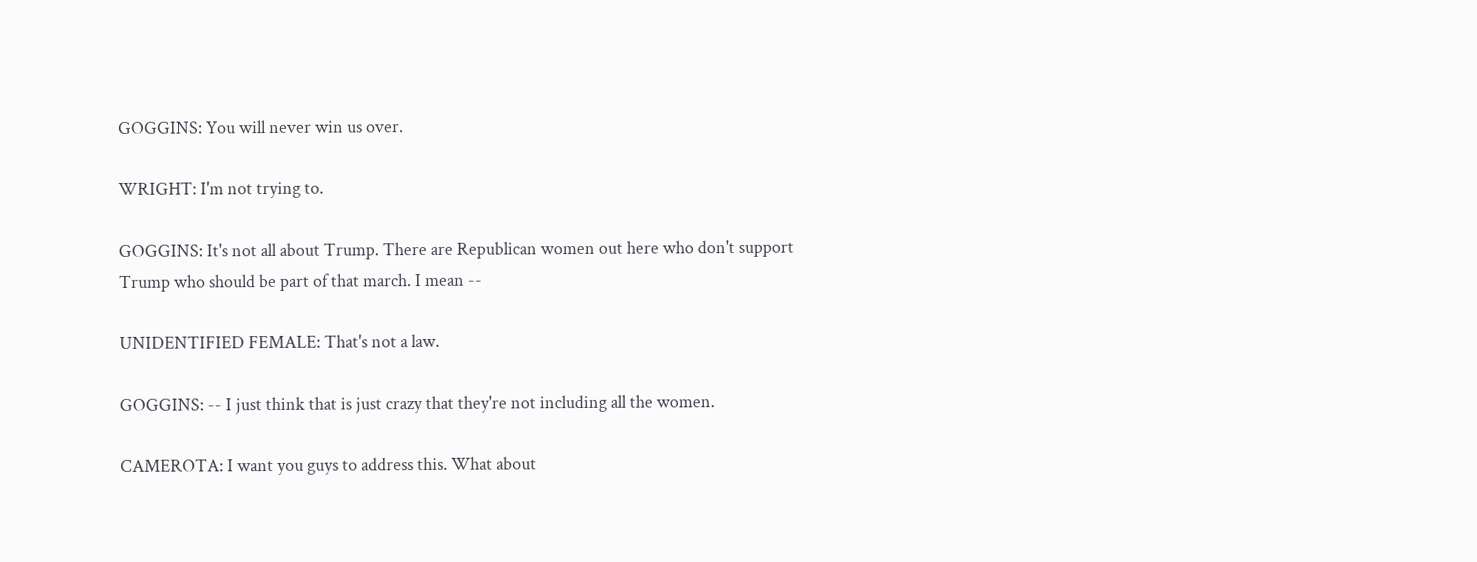GOGGINS: You will never win us over.

WRIGHT: I'm not trying to.

GOGGINS: It's not all about Trump. There are Republican women out here who don't support Trump who should be part of that march. I mean --

UNIDENTIFIED FEMALE: That's not a law.

GOGGINS: -- I just think that is just crazy that they're not including all the women.

CAMEROTA: I want you guys to address this. What about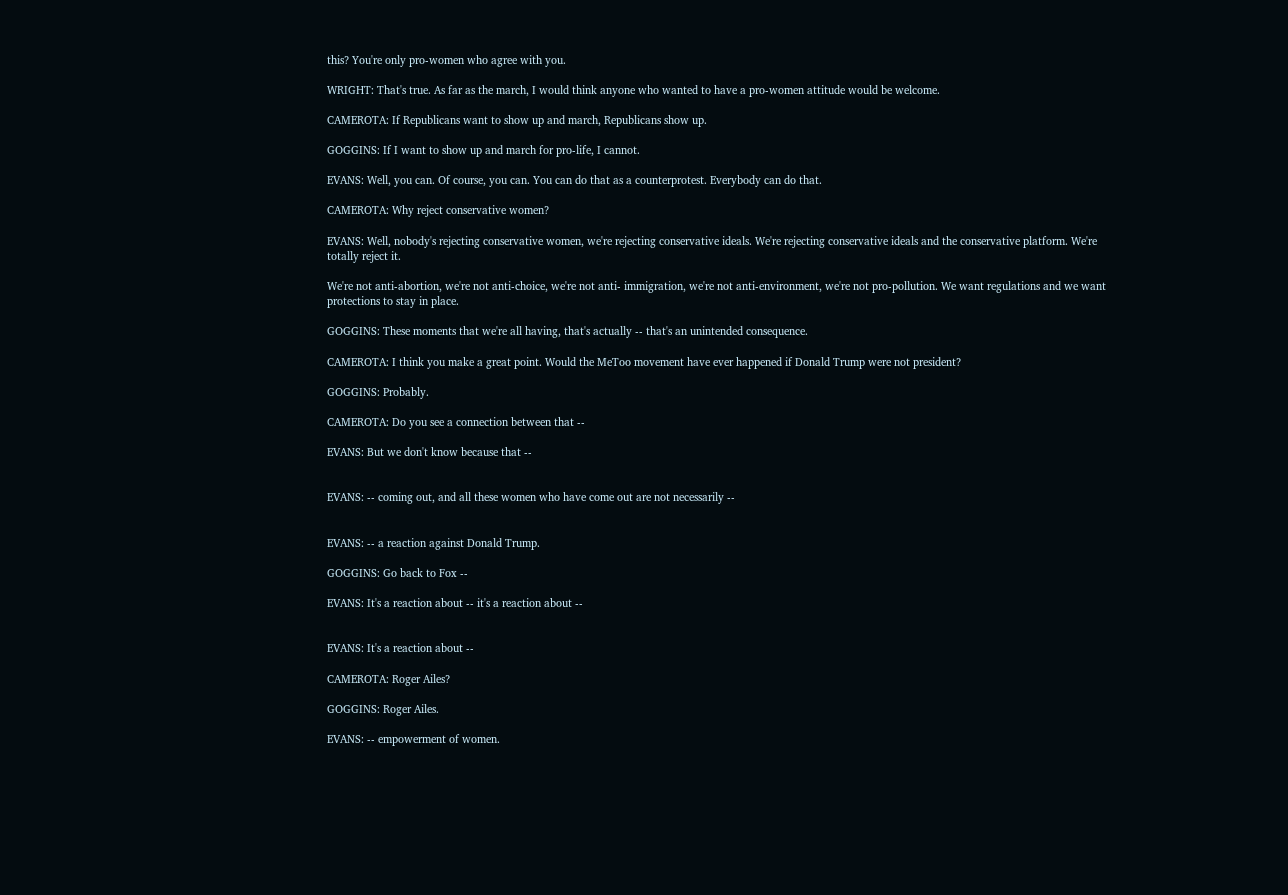this? You're only pro-women who agree with you.

WRIGHT: That's true. As far as the march, I would think anyone who wanted to have a pro-women attitude would be welcome.

CAMEROTA: If Republicans want to show up and march, Republicans show up.

GOGGINS: If I want to show up and march for pro-life, I cannot.

EVANS: Well, you can. Of course, you can. You can do that as a counterprotest. Everybody can do that.

CAMEROTA: Why reject conservative women?

EVANS: Well, nobody's rejecting conservative women, we're rejecting conservative ideals. We're rejecting conservative ideals and the conservative platform. We're totally reject it.

We're not anti-abortion, we're not anti-choice, we're not anti- immigration, we're not anti-environment, we're not pro-pollution. We want regulations and we want protections to stay in place.

GOGGINS: These moments that we're all having, that's actually -- that's an unintended consequence.

CAMEROTA: I think you make a great point. Would the MeToo movement have ever happened if Donald Trump were not president?

GOGGINS: Probably.

CAMEROTA: Do you see a connection between that --

EVANS: But we don't know because that --


EVANS: -- coming out, and all these women who have come out are not necessarily --


EVANS: -- a reaction against Donald Trump.

GOGGINS: Go back to Fox --

EVANS: It's a reaction about -- it's a reaction about --


EVANS: It's a reaction about --

CAMEROTA: Roger Ailes?

GOGGINS: Roger Ailes.

EVANS: -- empowerment of women.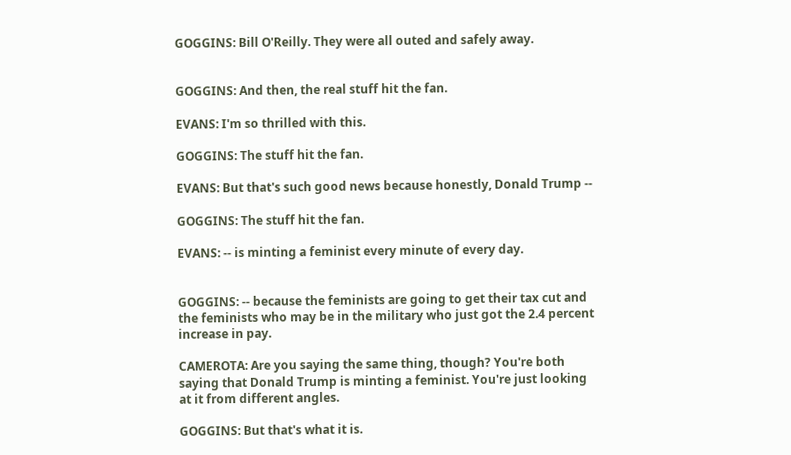GOGGINS: Bill O'Reilly. They were all outed and safely away.


GOGGINS: And then, the real stuff hit the fan.

EVANS: I'm so thrilled with this.

GOGGINS: The stuff hit the fan.

EVANS: But that's such good news because honestly, Donald Trump --

GOGGINS: The stuff hit the fan.

EVANS: -- is minting a feminist every minute of every day.


GOGGINS: -- because the feminists are going to get their tax cut and the feminists who may be in the military who just got the 2.4 percent increase in pay.

CAMEROTA: Are you saying the same thing, though? You're both saying that Donald Trump is minting a feminist. You're just looking at it from different angles.

GOGGINS: But that's what it is.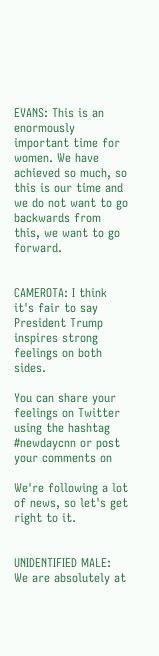EVANS: This is an enormously important time for women. We have achieved so much, so this is our time and we do not want to go backwards from this, we want to go forward.


CAMEROTA: I think it's fair to say President Trump inspires strong feelings on both sides.

You can share your feelings on Twitter using the hashtag #newdaycnn or post your comments on

We're following a lot of news, so let's get right to it.


UNIDENTIFIED MALE: We are absolutely at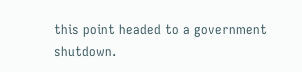this point headed to a government shutdown.